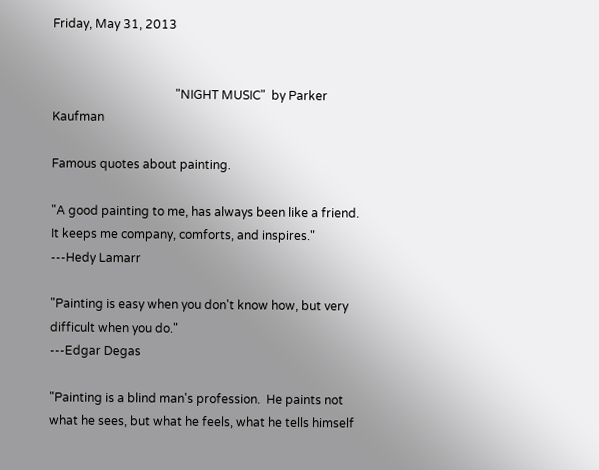Friday, May 31, 2013


                                         "NIGHT MUSIC"  by Parker Kaufman

Famous quotes about painting.

"A good painting to me, has always been like a friend.  It keeps me company, comforts, and inspires."
---Hedy Lamarr

"Painting is easy when you don't know how, but very difficult when you do."
---Edgar Degas

"Painting is a blind man's profession.  He paints not what he sees, but what he feels, what he tells himself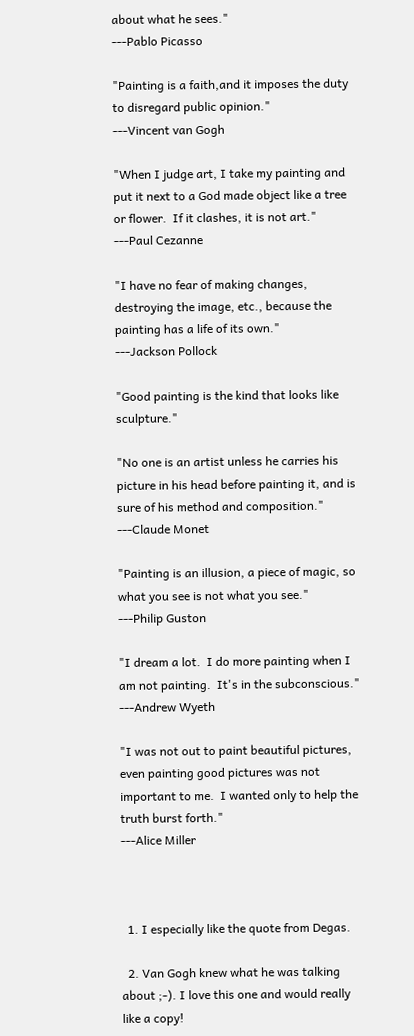about what he sees."
---Pablo Picasso

"Painting is a faith,and it imposes the duty to disregard public opinion."
---Vincent van Gogh

"When I judge art, I take my painting and put it next to a God made object like a tree or flower.  If it clashes, it is not art."
---Paul Cezanne

"I have no fear of making changes, destroying the image, etc., because the painting has a life of its own."
---Jackson Pollock

"Good painting is the kind that looks like sculpture."

"No one is an artist unless he carries his picture in his head before painting it, and is sure of his method and composition."
---Claude Monet

"Painting is an illusion, a piece of magic, so what you see is not what you see."
---Philip Guston

"I dream a lot.  I do more painting when I am not painting.  It's in the subconscious."
---Andrew Wyeth

"I was not out to paint beautiful pictures, even painting good pictures was not important to me.  I wanted only to help the truth burst forth."
---Alice Miller



  1. I especially like the quote from Degas.

  2. Van Gogh knew what he was talking about ;-). I love this one and would really like a copy!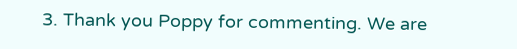3. Thank you Poppy for commenting. We are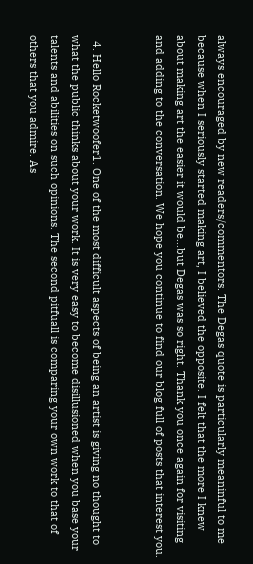always encouraged by new readers/commentors. The Degas quote is particularly meaninful to me because when I seriously started making art, I believed the opposite. I felt that the more I knew about making art the easier it would be...but Degas was so right. Thank you once again for visiting and adding to the conversation. We hope you continue to find our blog full of posts that interest you.


  4. Hello Rocketwoofer1. One of the most difficult aspects of being an artist is giving no thought to what the public thinks about your work. It is very easy to become disillusioned when you base your talents and abilities on such opinions. The second pitfuall is comparing your own work to that of others that you admire. As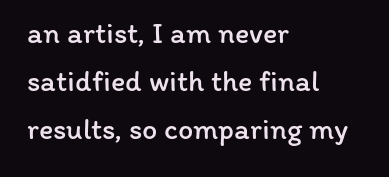an artist, I am never satidfied with the final results, so comparing my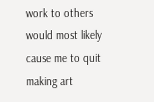work to others would most likely cause me to quit making art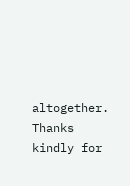altogether. Thanks kindly for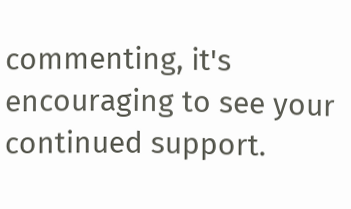commenting, it's encouraging to see your continued support.